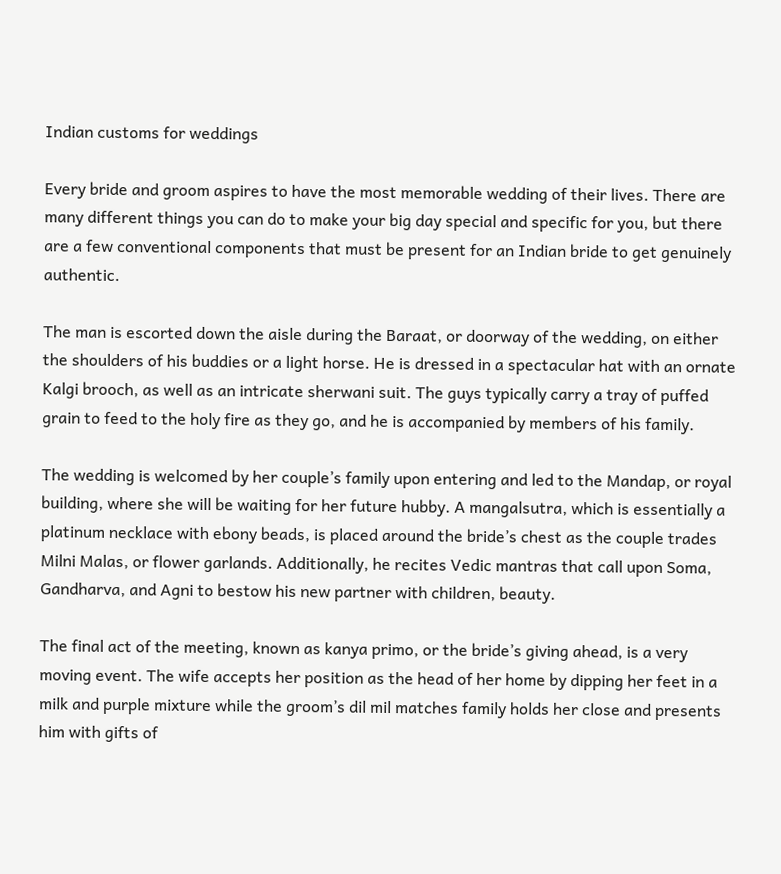Indian customs for weddings

Every bride and groom aspires to have the most memorable wedding of their lives. There are many different things you can do to make your big day special and specific for you, but there are a few conventional components that must be present for an Indian bride to get genuinely authentic.

The man is escorted down the aisle during the Baraat, or doorway of the wedding, on either the shoulders of his buddies or a light horse. He is dressed in a spectacular hat with an ornate Kalgi brooch, as well as an intricate sherwani suit. The guys typically carry a tray of puffed grain to feed to the holy fire as they go, and he is accompanied by members of his family.

The wedding is welcomed by her couple’s family upon entering and led to the Mandap, or royal building, where she will be waiting for her future hubby. A mangalsutra, which is essentially a platinum necklace with ebony beads, is placed around the bride’s chest as the couple trades Milni Malas, or flower garlands. Additionally, he recites Vedic mantras that call upon Soma, Gandharva, and Agni to bestow his new partner with children, beauty.

The final act of the meeting, known as kanya primo, or the bride’s giving ahead, is a very moving event. The wife accepts her position as the head of her home by dipping her feet in a milk and purple mixture while the groom’s dil mil matches family holds her close and presents him with gifts of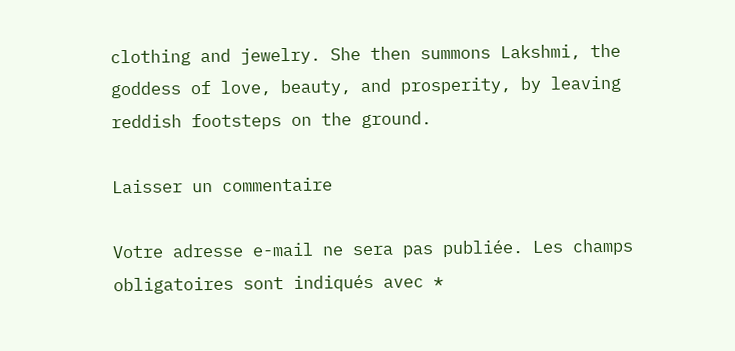clothing and jewelry. She then summons Lakshmi, the goddess of love, beauty, and prosperity, by leaving reddish footsteps on the ground.

Laisser un commentaire

Votre adresse e-mail ne sera pas publiée. Les champs obligatoires sont indiqués avec *